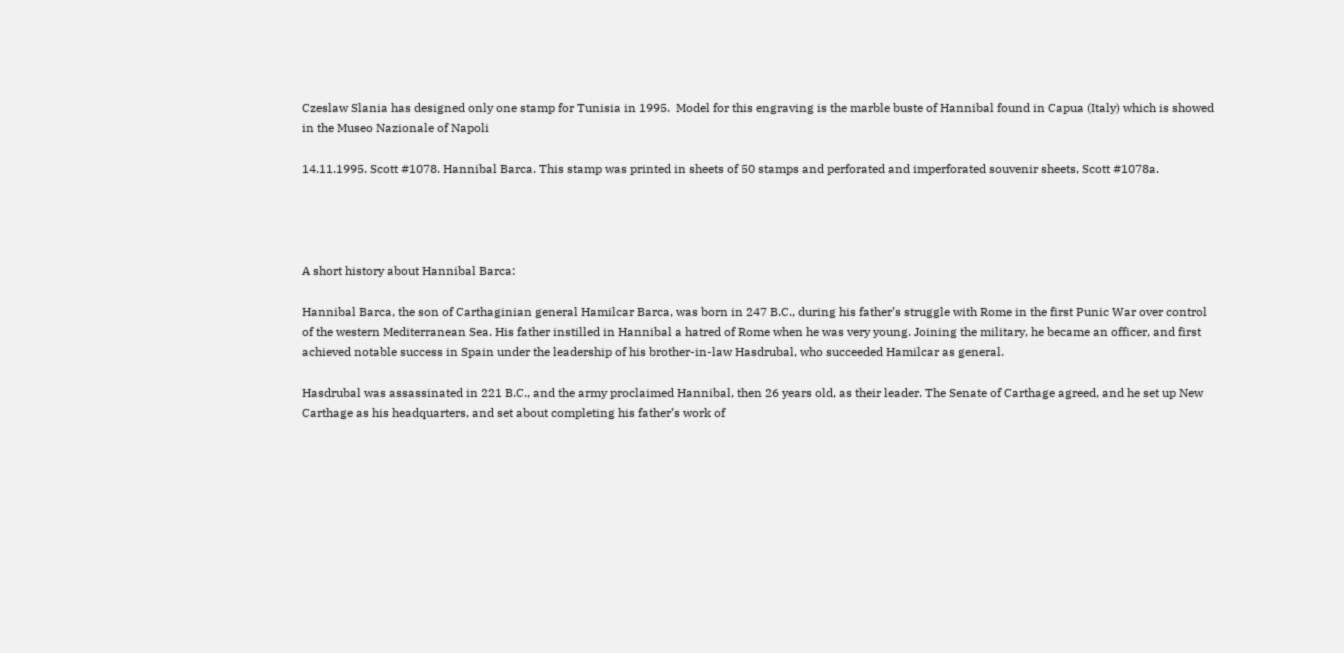Czeslaw Slania has designed only one stamp for Tunisia in 1995.  Model for this engraving is the marble buste of Hannibal found in Capua (Italy) which is showed in the Museo Nazionale of Napoli

14.11.1995. Scott #1078. Hannibal Barca. This stamp was printed in sheets of 50 stamps and perforated and imperforated souvenir sheets, Scott #1078a.




A short history about Hannibal Barca:

Hannibal Barca, the son of Carthaginian general Hamilcar Barca, was born in 247 B.C., during his father’s struggle with Rome in the first Punic War over control of the western Mediterranean Sea. His father instilled in Hannibal a hatred of Rome when he was very young. Joining the military, he became an officer, and first achieved notable success in Spain under the leadership of his brother-in-law Hasdrubal, who succeeded Hamilcar as general.

Hasdrubal was assassinated in 221 B.C., and the army proclaimed Hannibal, then 26 years old, as their leader. The Senate of Carthage agreed, and he set up New Carthage as his headquarters, and set about completing his father’s work of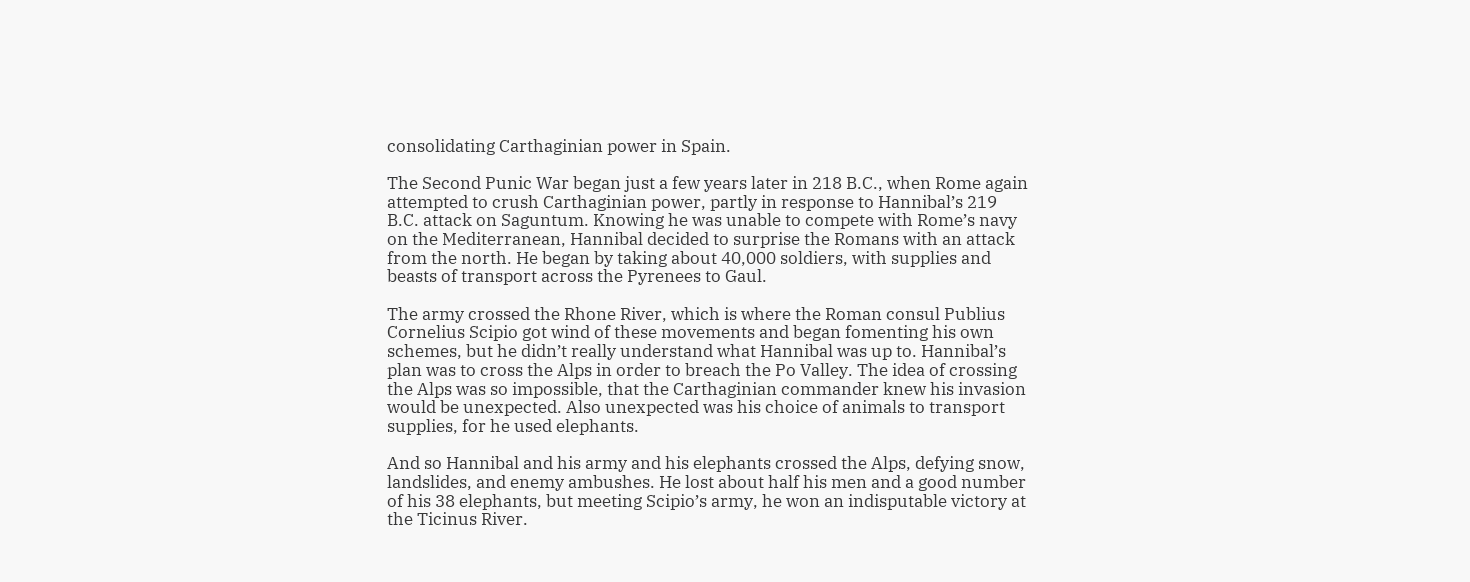consolidating Carthaginian power in Spain.

The Second Punic War began just a few years later in 218 B.C., when Rome again attempted to crush Carthaginian power, partly in response to Hannibal’s 219 B.C. attack on Saguntum. Knowing he was unable to compete with Rome’s navy on the Mediterranean, Hannibal decided to surprise the Romans with an attack from the north. He began by taking about 40,000 soldiers, with supplies and beasts of transport across the Pyrenees to Gaul.

The army crossed the Rhone River, which is where the Roman consul Publius Cornelius Scipio got wind of these movements and began fomenting his own schemes, but he didn’t really understand what Hannibal was up to. Hannibal’s plan was to cross the Alps in order to breach the Po Valley. The idea of crossing the Alps was so impossible, that the Carthaginian commander knew his invasion would be unexpected. Also unexpected was his choice of animals to transport supplies, for he used elephants.

And so Hannibal and his army and his elephants crossed the Alps, defying snow, landslides, and enemy ambushes. He lost about half his men and a good number of his 38 elephants, but meeting Scipio’s army, he won an indisputable victory at the Ticinus River.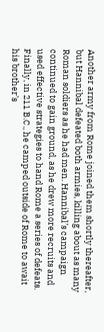Another army from Rome joined them shortly thereafter, but Hannibal defeated both armies, killing about as many Roman soldiers as he had men. Hannibal’s campaign continued to gain ground, as he drew more recruits and used effective strategies to hand Rome a series of defeats. Finally, in 211 B.C., he camped outside of Rome to await his brother’s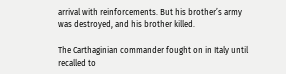arrival with reinforcements. But his brother’s army was destroyed, and his brother killed.

The Carthaginian commander fought on in Italy until recalled to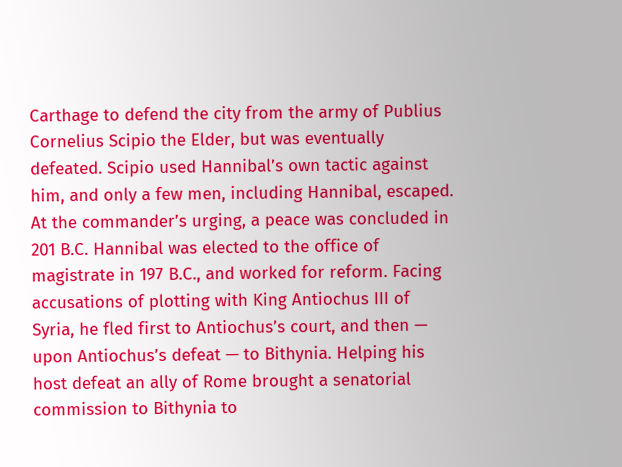Carthage to defend the city from the army of Publius Cornelius Scipio the Elder, but was eventually defeated. Scipio used Hannibal’s own tactic against him, and only a few men, including Hannibal, escaped. At the commander’s urging, a peace was concluded in 201 B.C. Hannibal was elected to the office of magistrate in 197 B.C., and worked for reform. Facing accusations of plotting with King Antiochus III of Syria, he fled first to Antiochus’s court, and then — upon Antiochus’s defeat — to Bithynia. Helping his host defeat an ally of Rome brought a senatorial commission to Bithynia to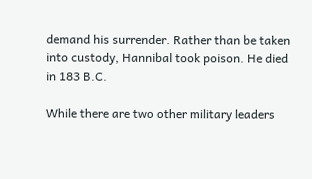demand his surrender. Rather than be taken into custody, Hannibal took poison. He died in 183 B.C.

While there are two other military leaders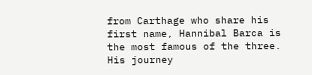from Carthage who share his first name, Hannibal Barca is the most famous of the three. His journey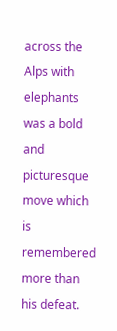across the Alps with elephants was a bold and picturesque move which is remembered more than his defeat.